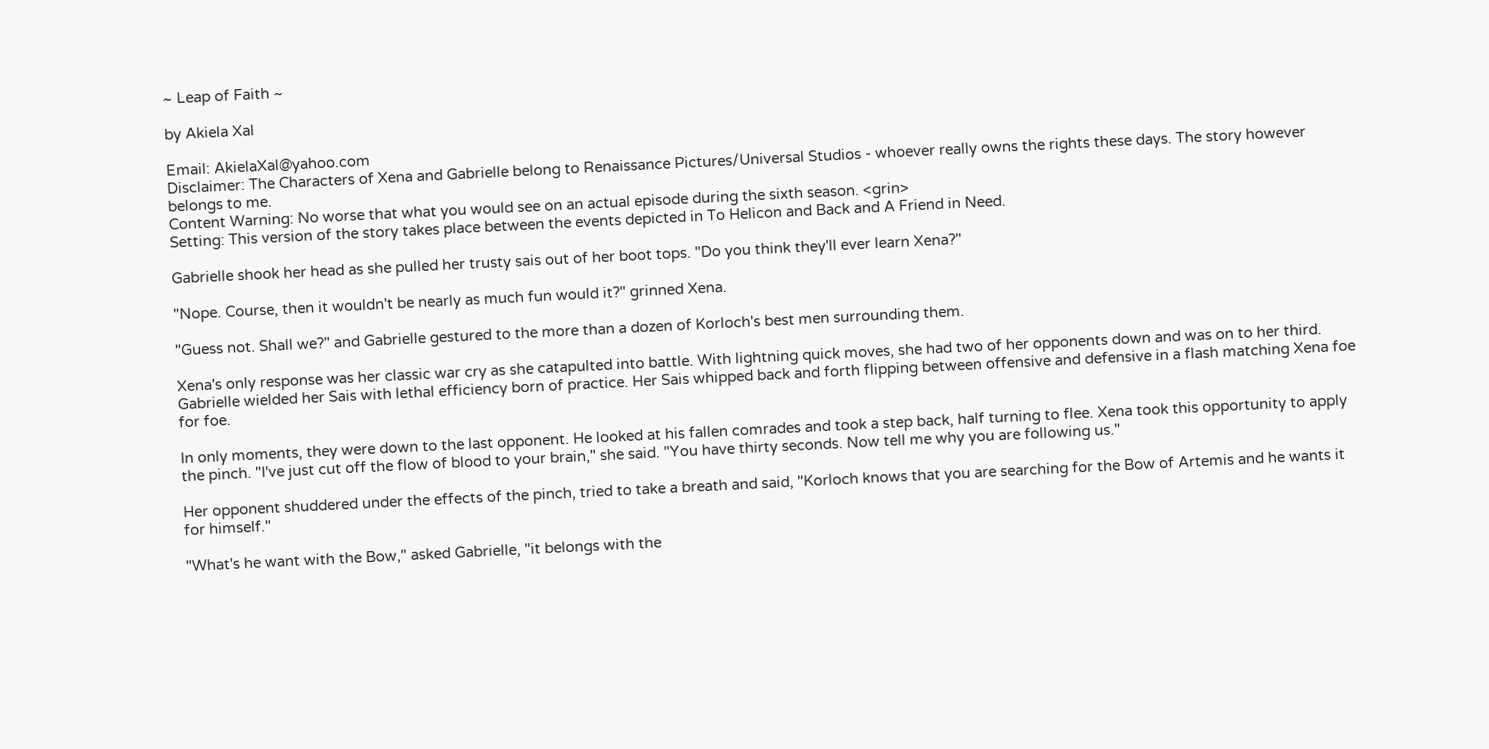~ Leap of Faith ~

by Akiela Xal

Email: AkielaXal@yahoo.com
Disclaimer: The Characters of Xena and Gabrielle belong to Renaissance Pictures/Universal Studios - whoever really owns the rights these days. The story however belongs to me.
Content Warning: No worse that what you would see on an actual episode during the sixth season. <grin>
Setting: This version of the story takes place between the events depicted in To Helicon and Back and A Friend in Need.

Gabrielle shook her head as she pulled her trusty sais out of her boot tops. "Do you think they'll ever learn Xena?"

"Nope. Course, then it wouldn't be nearly as much fun would it?" grinned Xena.

"Guess not. Shall we?" and Gabrielle gestured to the more than a dozen of Korloch's best men surrounding them.

Xena's only response was her classic war cry as she catapulted into battle. With lightning quick moves, she had two of her opponents down and was on to her third. Gabrielle wielded her Sais with lethal efficiency born of practice. Her Sais whipped back and forth flipping between offensive and defensive in a flash matching Xena foe for foe.

In only moments, they were down to the last opponent. He looked at his fallen comrades and took a step back, half turning to flee. Xena took this opportunity to apply the pinch. "I've just cut off the flow of blood to your brain," she said. "You have thirty seconds. Now tell me why you are following us."

Her opponent shuddered under the effects of the pinch, tried to take a breath and said, "Korloch knows that you are searching for the Bow of Artemis and he wants it for himself."

"What's he want with the Bow," asked Gabrielle, "it belongs with the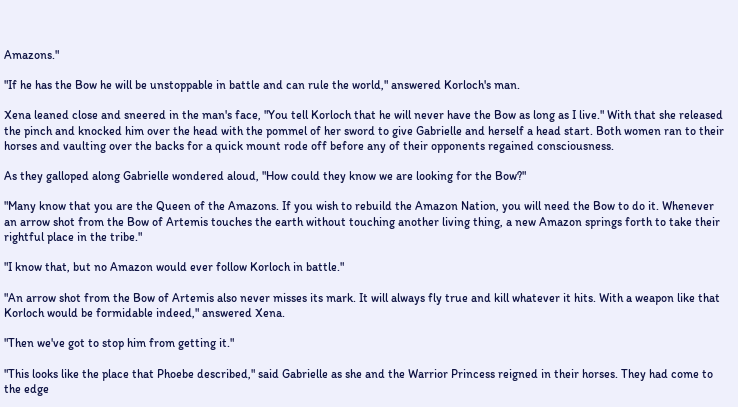Amazons."

"If he has the Bow he will be unstoppable in battle and can rule the world," answered Korloch's man.

Xena leaned close and sneered in the man's face, "You tell Korloch that he will never have the Bow as long as I live." With that she released the pinch and knocked him over the head with the pommel of her sword to give Gabrielle and herself a head start. Both women ran to their horses and vaulting over the backs for a quick mount rode off before any of their opponents regained consciousness.

As they galloped along Gabrielle wondered aloud, "How could they know we are looking for the Bow?"

"Many know that you are the Queen of the Amazons. If you wish to rebuild the Amazon Nation, you will need the Bow to do it. Whenever an arrow shot from the Bow of Artemis touches the earth without touching another living thing, a new Amazon springs forth to take their rightful place in the tribe."

"I know that, but no Amazon would ever follow Korloch in battle."

"An arrow shot from the Bow of Artemis also never misses its mark. It will always fly true and kill whatever it hits. With a weapon like that Korloch would be formidable indeed," answered Xena.

"Then we've got to stop him from getting it."

"This looks like the place that Phoebe described," said Gabrielle as she and the Warrior Princess reigned in their horses. They had come to the edge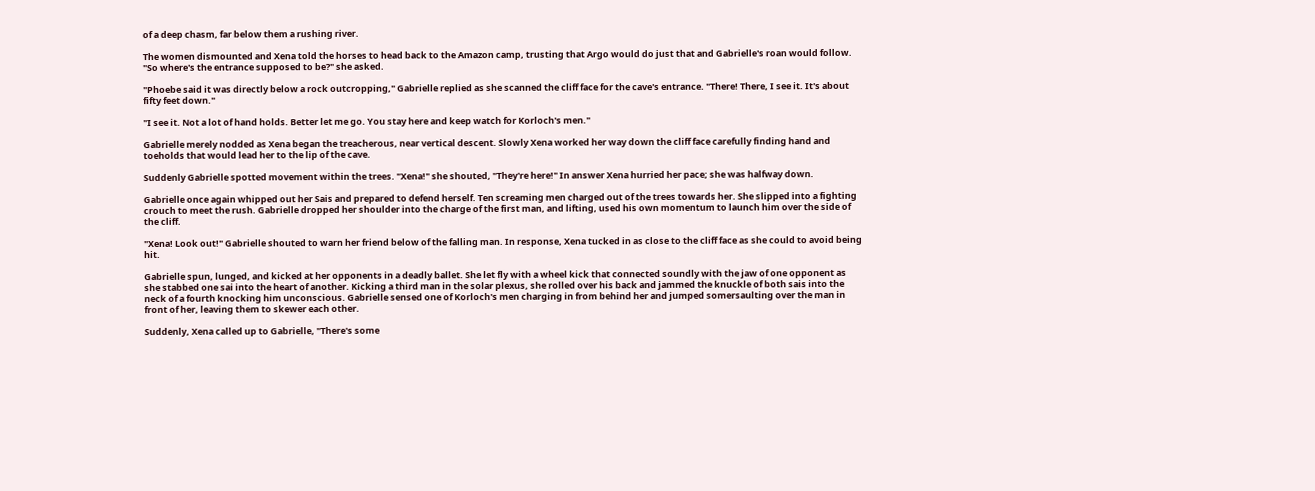of a deep chasm, far below them a rushing river.

The women dismounted and Xena told the horses to head back to the Amazon camp, trusting that Argo would do just that and Gabrielle's roan would follow. "So where's the entrance supposed to be?" she asked.

"Phoebe said it was directly below a rock outcropping," Gabrielle replied as she scanned the cliff face for the cave's entrance. "There! There, I see it. It's about fifty feet down."

"I see it. Not a lot of hand holds. Better let me go. You stay here and keep watch for Korloch's men."

Gabrielle merely nodded as Xena began the treacherous, near vertical descent. Slowly Xena worked her way down the cliff face carefully finding hand and toeholds that would lead her to the lip of the cave.

Suddenly Gabrielle spotted movement within the trees. "Xena!" she shouted, "They're here!" In answer Xena hurried her pace; she was halfway down.

Gabrielle once again whipped out her Sais and prepared to defend herself. Ten screaming men charged out of the trees towards her. She slipped into a fighting crouch to meet the rush. Gabrielle dropped her shoulder into the charge of the first man, and lifting, used his own momentum to launch him over the side of the cliff.

"Xena! Look out!" Gabrielle shouted to warn her friend below of the falling man. In response, Xena tucked in as close to the cliff face as she could to avoid being hit.

Gabrielle spun, lunged, and kicked at her opponents in a deadly ballet. She let fly with a wheel kick that connected soundly with the jaw of one opponent as she stabbed one sai into the heart of another. Kicking a third man in the solar plexus, she rolled over his back and jammed the knuckle of both sais into the neck of a fourth knocking him unconscious. Gabrielle sensed one of Korloch's men charging in from behind her and jumped somersaulting over the man in front of her, leaving them to skewer each other.

Suddenly, Xena called up to Gabrielle, "There's some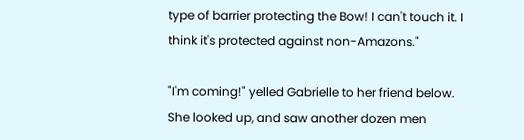type of barrier protecting the Bow! I can't touch it. I think it's protected against non-Amazons."

"I'm coming!" yelled Gabrielle to her friend below. She looked up, and saw another dozen men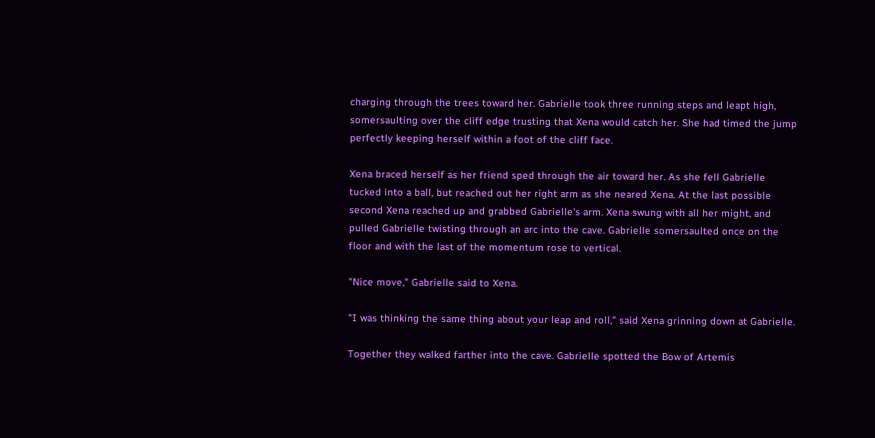charging through the trees toward her. Gabrielle took three running steps and leapt high, somersaulting over the cliff edge trusting that Xena would catch her. She had timed the jump perfectly keeping herself within a foot of the cliff face.

Xena braced herself as her friend sped through the air toward her. As she fell Gabrielle tucked into a ball, but reached out her right arm as she neared Xena. At the last possible second Xena reached up and grabbed Gabrielle's arm. Xena swung with all her might, and pulled Gabrielle twisting through an arc into the cave. Gabrielle somersaulted once on the floor and with the last of the momentum rose to vertical.

"Nice move," Gabrielle said to Xena.

"I was thinking the same thing about your leap and roll," said Xena grinning down at Gabrielle.

Together they walked farther into the cave. Gabrielle spotted the Bow of Artemis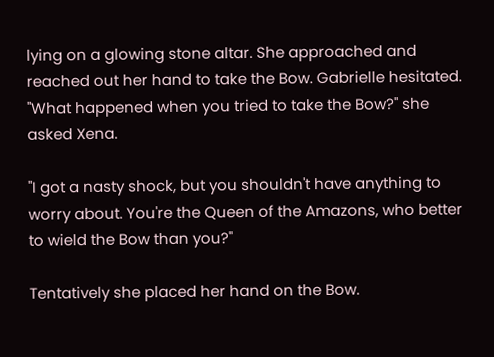lying on a glowing stone altar. She approached and reached out her hand to take the Bow. Gabrielle hesitated. "What happened when you tried to take the Bow?" she asked Xena.

"I got a nasty shock, but you shouldn't have anything to worry about. You're the Queen of the Amazons, who better to wield the Bow than you?"

Tentatively she placed her hand on the Bow.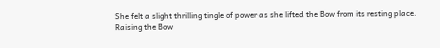She felt a slight thrilling tingle of power as she lifted the Bow from its resting place. Raising the Bow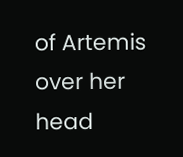of Artemis over her head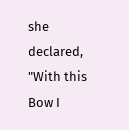she declared, "With this Bow I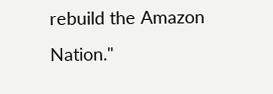rebuild the Amazon Nation."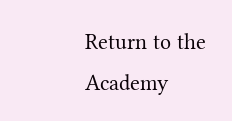Return to the Academy